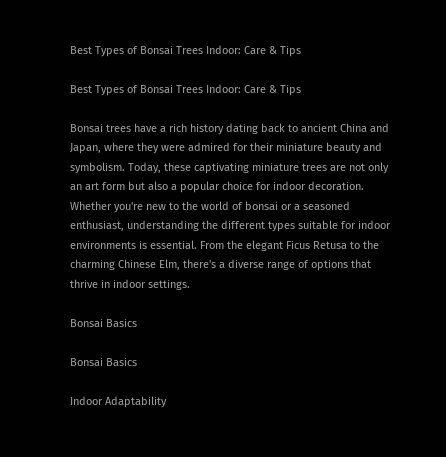Best Types of Bonsai Trees Indoor: Care & Tips

Best Types of Bonsai Trees Indoor: Care & Tips

Bonsai trees have a rich history dating back to ancient China and Japan, where they were admired for their miniature beauty and symbolism. Today, these captivating miniature trees are not only an art form but also a popular choice for indoor decoration. Whether you're new to the world of bonsai or a seasoned enthusiast, understanding the different types suitable for indoor environments is essential. From the elegant Ficus Retusa to the charming Chinese Elm, there's a diverse range of options that thrive in indoor settings.

Bonsai Basics

Bonsai Basics

Indoor Adaptability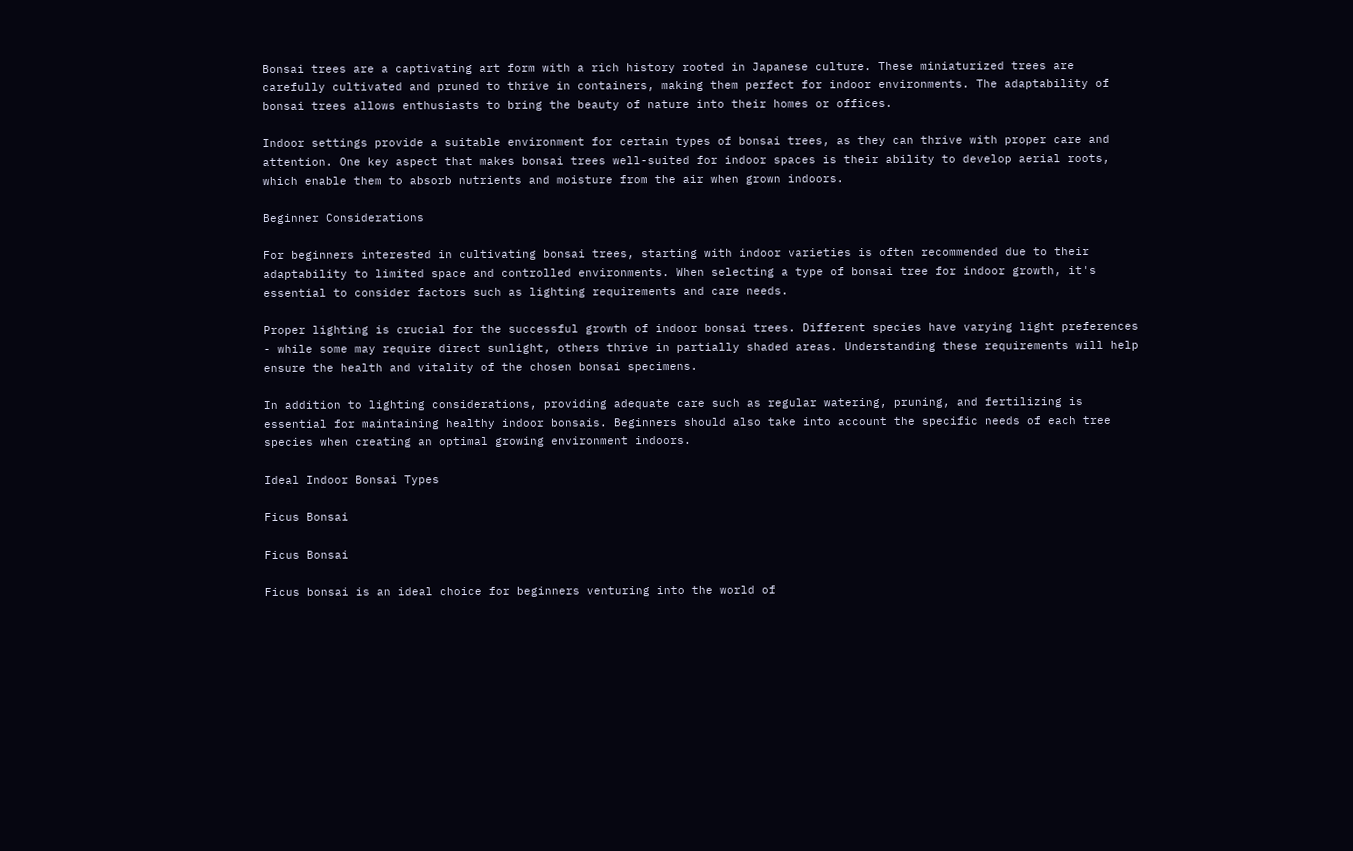Bonsai trees are a captivating art form with a rich history rooted in Japanese culture. These miniaturized trees are carefully cultivated and pruned to thrive in containers, making them perfect for indoor environments. The adaptability of bonsai trees allows enthusiasts to bring the beauty of nature into their homes or offices.

Indoor settings provide a suitable environment for certain types of bonsai trees, as they can thrive with proper care and attention. One key aspect that makes bonsai trees well-suited for indoor spaces is their ability to develop aerial roots, which enable them to absorb nutrients and moisture from the air when grown indoors.

Beginner Considerations

For beginners interested in cultivating bonsai trees, starting with indoor varieties is often recommended due to their adaptability to limited space and controlled environments. When selecting a type of bonsai tree for indoor growth, it's essential to consider factors such as lighting requirements and care needs.

Proper lighting is crucial for the successful growth of indoor bonsai trees. Different species have varying light preferences - while some may require direct sunlight, others thrive in partially shaded areas. Understanding these requirements will help ensure the health and vitality of the chosen bonsai specimens.

In addition to lighting considerations, providing adequate care such as regular watering, pruning, and fertilizing is essential for maintaining healthy indoor bonsais. Beginners should also take into account the specific needs of each tree species when creating an optimal growing environment indoors.

Ideal Indoor Bonsai Types

Ficus Bonsai

Ficus Bonsai

Ficus bonsai is an ideal choice for beginners venturing into the world of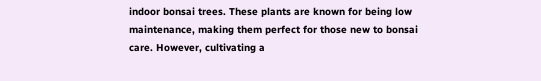indoor bonsai trees. These plants are known for being low maintenance, making them perfect for those new to bonsai care. However, cultivating a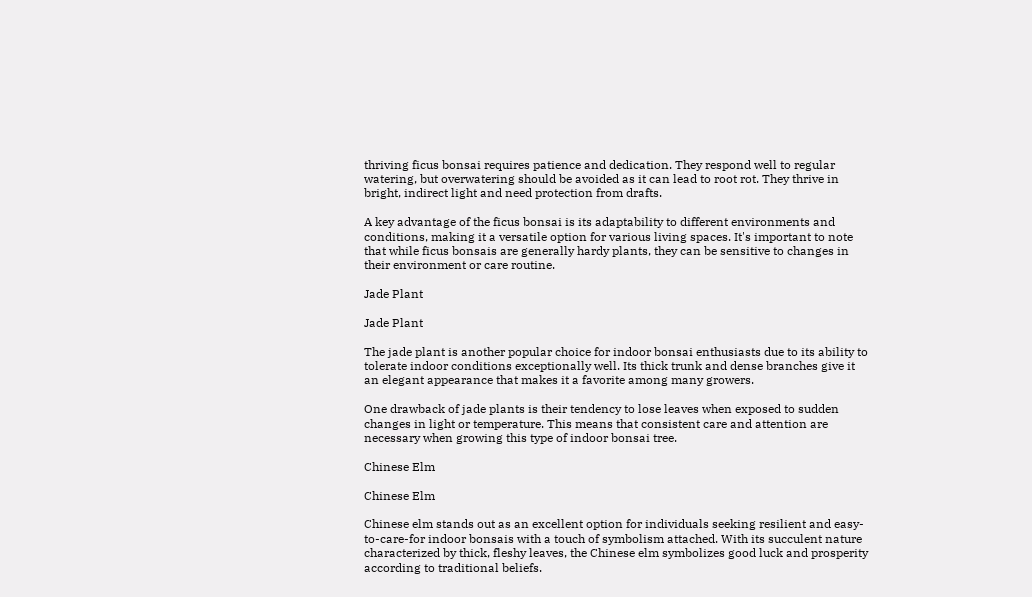thriving ficus bonsai requires patience and dedication. They respond well to regular watering, but overwatering should be avoided as it can lead to root rot. They thrive in bright, indirect light and need protection from drafts.

A key advantage of the ficus bonsai is its adaptability to different environments and conditions, making it a versatile option for various living spaces. It's important to note that while ficus bonsais are generally hardy plants, they can be sensitive to changes in their environment or care routine.

Jade Plant

Jade Plant

The jade plant is another popular choice for indoor bonsai enthusiasts due to its ability to tolerate indoor conditions exceptionally well. Its thick trunk and dense branches give it an elegant appearance that makes it a favorite among many growers.

One drawback of jade plants is their tendency to lose leaves when exposed to sudden changes in light or temperature. This means that consistent care and attention are necessary when growing this type of indoor bonsai tree.

Chinese Elm

Chinese Elm

Chinese elm stands out as an excellent option for individuals seeking resilient and easy-to-care-for indoor bonsais with a touch of symbolism attached. With its succulent nature characterized by thick, fleshy leaves, the Chinese elm symbolizes good luck and prosperity according to traditional beliefs.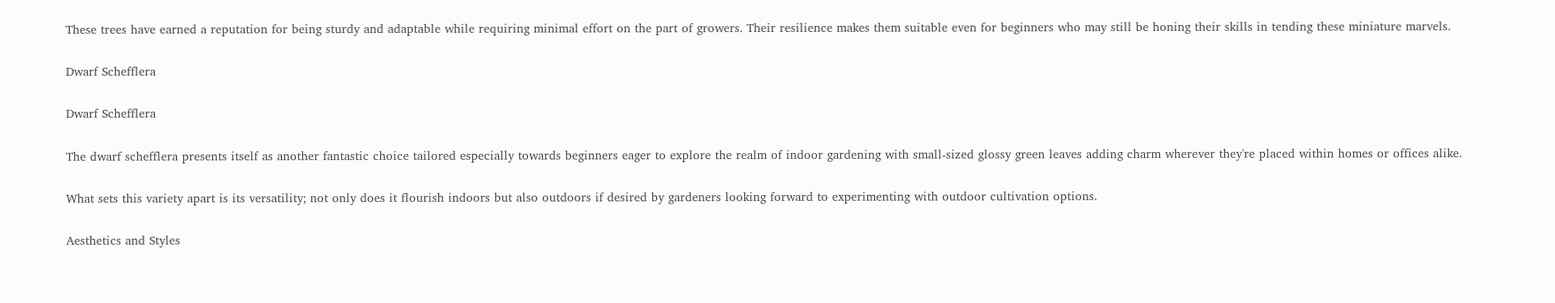These trees have earned a reputation for being sturdy and adaptable while requiring minimal effort on the part of growers. Their resilience makes them suitable even for beginners who may still be honing their skills in tending these miniature marvels.

Dwarf Schefflera

Dwarf Schefflera

The dwarf schefflera presents itself as another fantastic choice tailored especially towards beginners eager to explore the realm of indoor gardening with small-sized glossy green leaves adding charm wherever they're placed within homes or offices alike.

What sets this variety apart is its versatility; not only does it flourish indoors but also outdoors if desired by gardeners looking forward to experimenting with outdoor cultivation options.

Aesthetics and Styles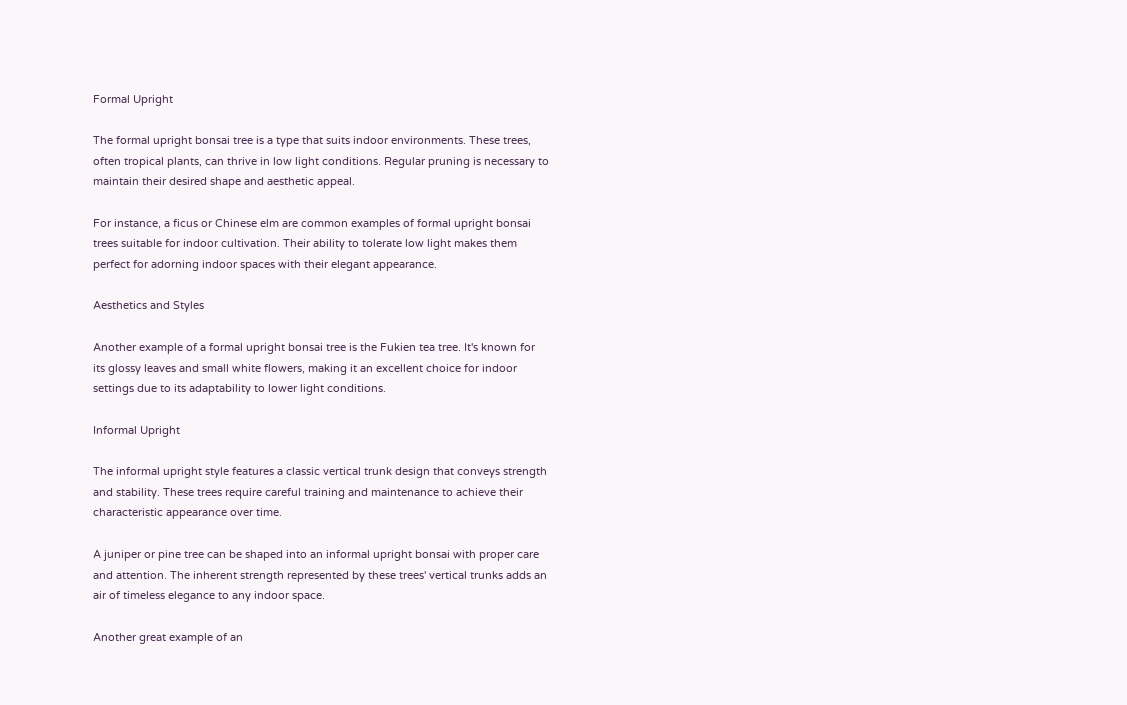Formal Upright

The formal upright bonsai tree is a type that suits indoor environments. These trees, often tropical plants, can thrive in low light conditions. Regular pruning is necessary to maintain their desired shape and aesthetic appeal.

For instance, a ficus or Chinese elm are common examples of formal upright bonsai trees suitable for indoor cultivation. Their ability to tolerate low light makes them perfect for adorning indoor spaces with their elegant appearance.

Aesthetics and Styles

Another example of a formal upright bonsai tree is the Fukien tea tree. It's known for its glossy leaves and small white flowers, making it an excellent choice for indoor settings due to its adaptability to lower light conditions.

Informal Upright

The informal upright style features a classic vertical trunk design that conveys strength and stability. These trees require careful training and maintenance to achieve their characteristic appearance over time.

A juniper or pine tree can be shaped into an informal upright bonsai with proper care and attention. The inherent strength represented by these trees' vertical trunks adds an air of timeless elegance to any indoor space.

Another great example of an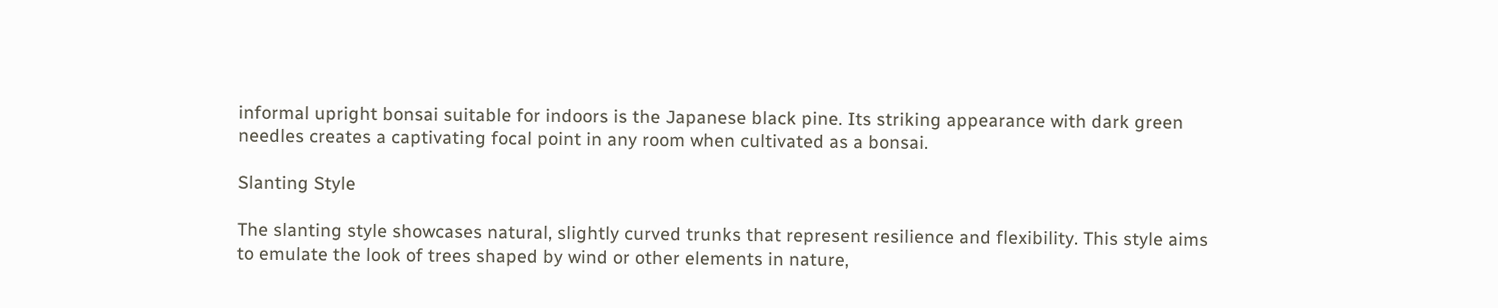informal upright bonsai suitable for indoors is the Japanese black pine. Its striking appearance with dark green needles creates a captivating focal point in any room when cultivated as a bonsai.

Slanting Style

The slanting style showcases natural, slightly curved trunks that represent resilience and flexibility. This style aims to emulate the look of trees shaped by wind or other elements in nature,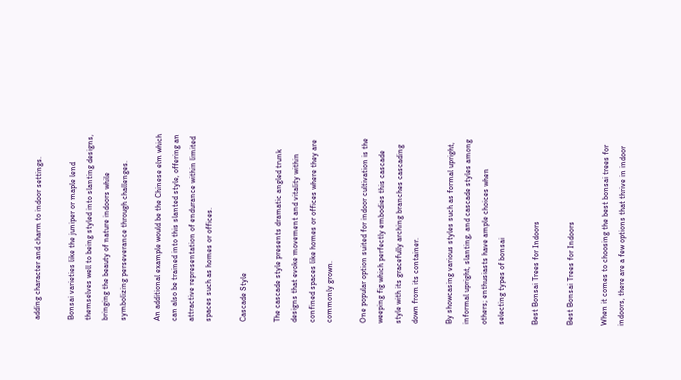adding character and charm to indoor settings.

Bonsai varieties like the juniper or maple lend themselves well to being styled into slanting designs, bringing the beauty of nature indoors while symbolizing perseverance through challenges.

An additional example would be the Chinese elm which can also be trained into this slanted style, offering an attractive representation of endurance within limited spaces such as homes or offices.

Cascade Style

The cascade style presents dramatic angled trunk designs that evoke movement and vitality within confined spaces like homes or offices where they are commonly grown.

One popular option suited for indoor cultivation is the weeping fig which perfectly embodies this cascade style with its gracefully arching branches cascading down from its container.

By showcasing various styles such as formal upright, informal upright, slanting, and cascade styles among others; enthusiasts have ample choices when selecting types of bonsai

Best Bonsai Trees for Indoors

Best Bonsai Trees for Indoors

When it comes to choosing the best bonsai trees for indoors, there are a few options that thrive in indoor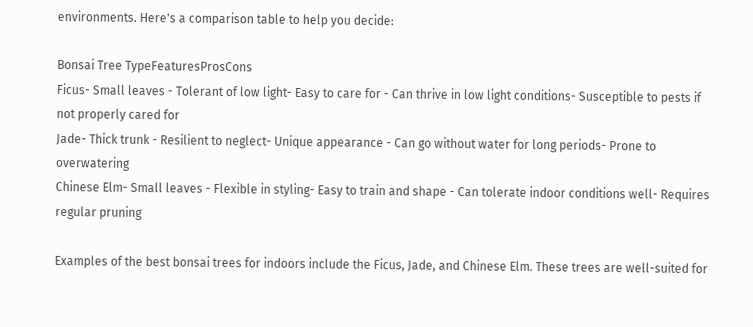environments. Here's a comparison table to help you decide:

Bonsai Tree TypeFeaturesProsCons
Ficus- Small leaves - Tolerant of low light- Easy to care for - Can thrive in low light conditions- Susceptible to pests if not properly cared for
Jade- Thick trunk - Resilient to neglect- Unique appearance - Can go without water for long periods- Prone to overwatering
Chinese Elm- Small leaves - Flexible in styling- Easy to train and shape - Can tolerate indoor conditions well- Requires regular pruning

Examples of the best bonsai trees for indoors include the Ficus, Jade, and Chinese Elm. These trees are well-suited for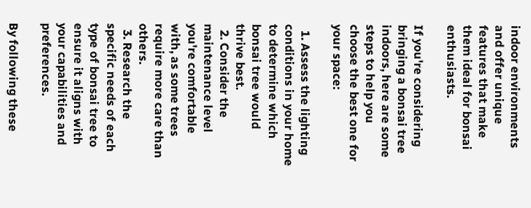indoor environments and offer unique features that make them ideal for bonsai enthusiasts.

If you're considering bringing a bonsai tree indoors, here are some steps to help you choose the best one for your space:

  1. Assess the lighting conditions in your home to determine which bonsai tree would thrive best.
  2. Consider the maintenance level you're comfortable with, as some trees require more care than others.
  3. Research the specific needs of each type of bonsai tree to ensure it aligns with your capabilities and preferences.

By following these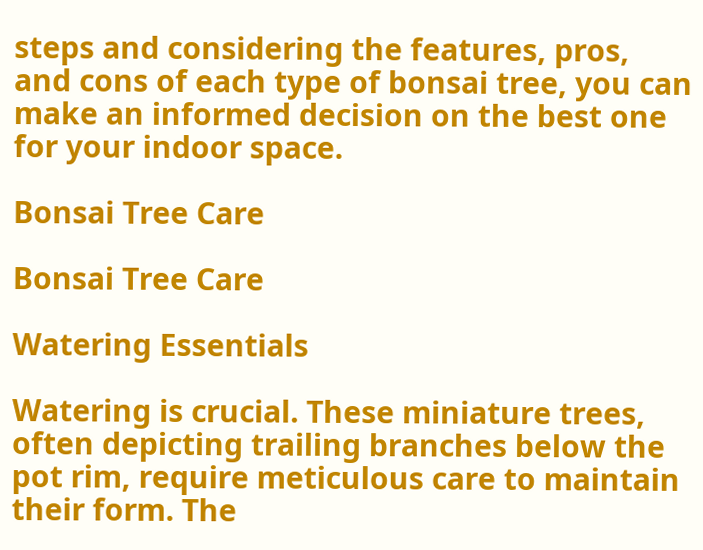steps and considering the features, pros, and cons of each type of bonsai tree, you can make an informed decision on the best one for your indoor space.

Bonsai Tree Care

Bonsai Tree Care

Watering Essentials

Watering is crucial. These miniature trees, often depicting trailing branches below the pot rim, require meticulous care to maintain their form. The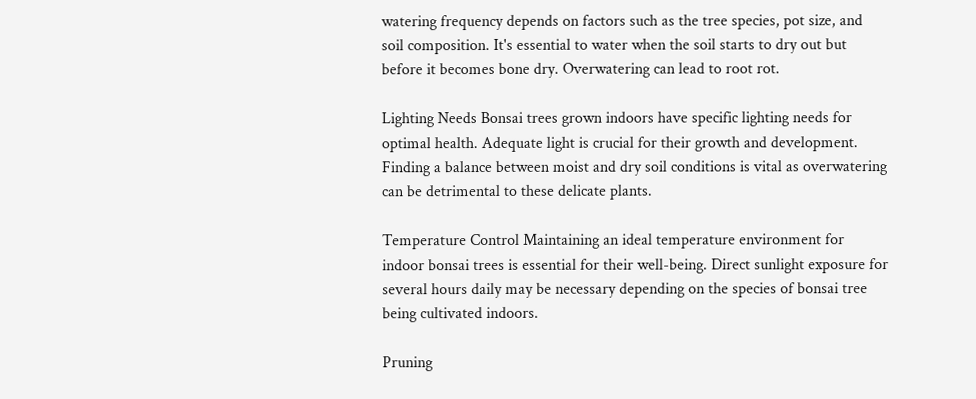watering frequency depends on factors such as the tree species, pot size, and soil composition. It's essential to water when the soil starts to dry out but before it becomes bone dry. Overwatering can lead to root rot.

Lighting Needs Bonsai trees grown indoors have specific lighting needs for optimal health. Adequate light is crucial for their growth and development. Finding a balance between moist and dry soil conditions is vital as overwatering can be detrimental to these delicate plants.

Temperature Control Maintaining an ideal temperature environment for indoor bonsai trees is essential for their well-being. Direct sunlight exposure for several hours daily may be necessary depending on the species of bonsai tree being cultivated indoors.

Pruning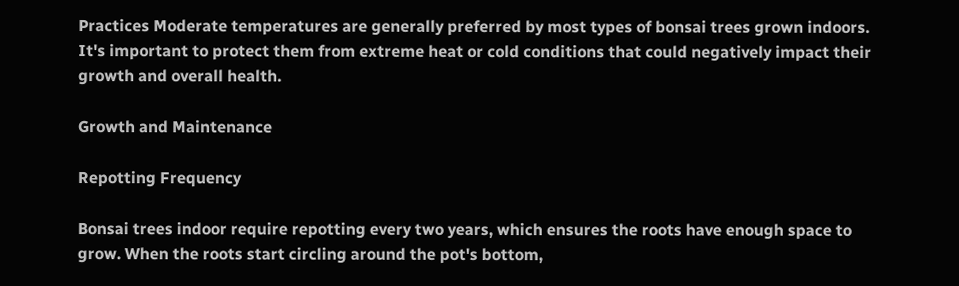Practices Moderate temperatures are generally preferred by most types of bonsai trees grown indoors. It's important to protect them from extreme heat or cold conditions that could negatively impact their growth and overall health.

Growth and Maintenance

Repotting Frequency

Bonsai trees indoor require repotting every two years, which ensures the roots have enough space to grow. When the roots start circling around the pot's bottom,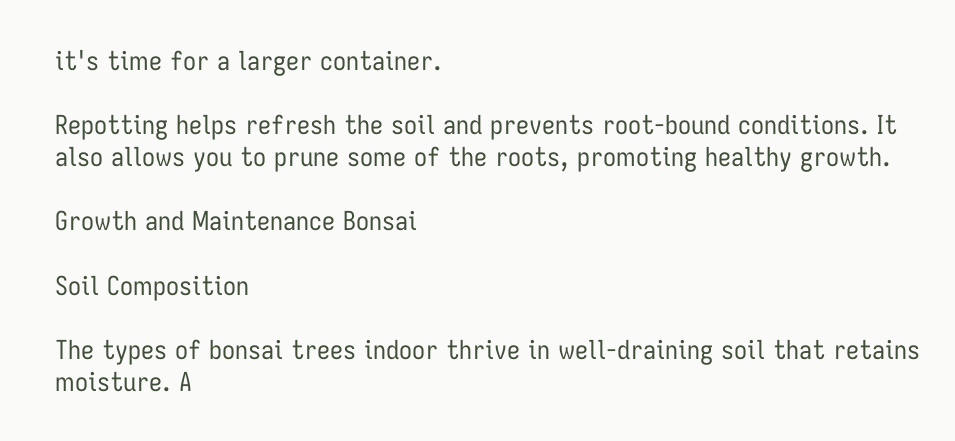it's time for a larger container.

Repotting helps refresh the soil and prevents root-bound conditions. It also allows you to prune some of the roots, promoting healthy growth.

Growth and Maintenance Bonsai

Soil Composition

The types of bonsai trees indoor thrive in well-draining soil that retains moisture. A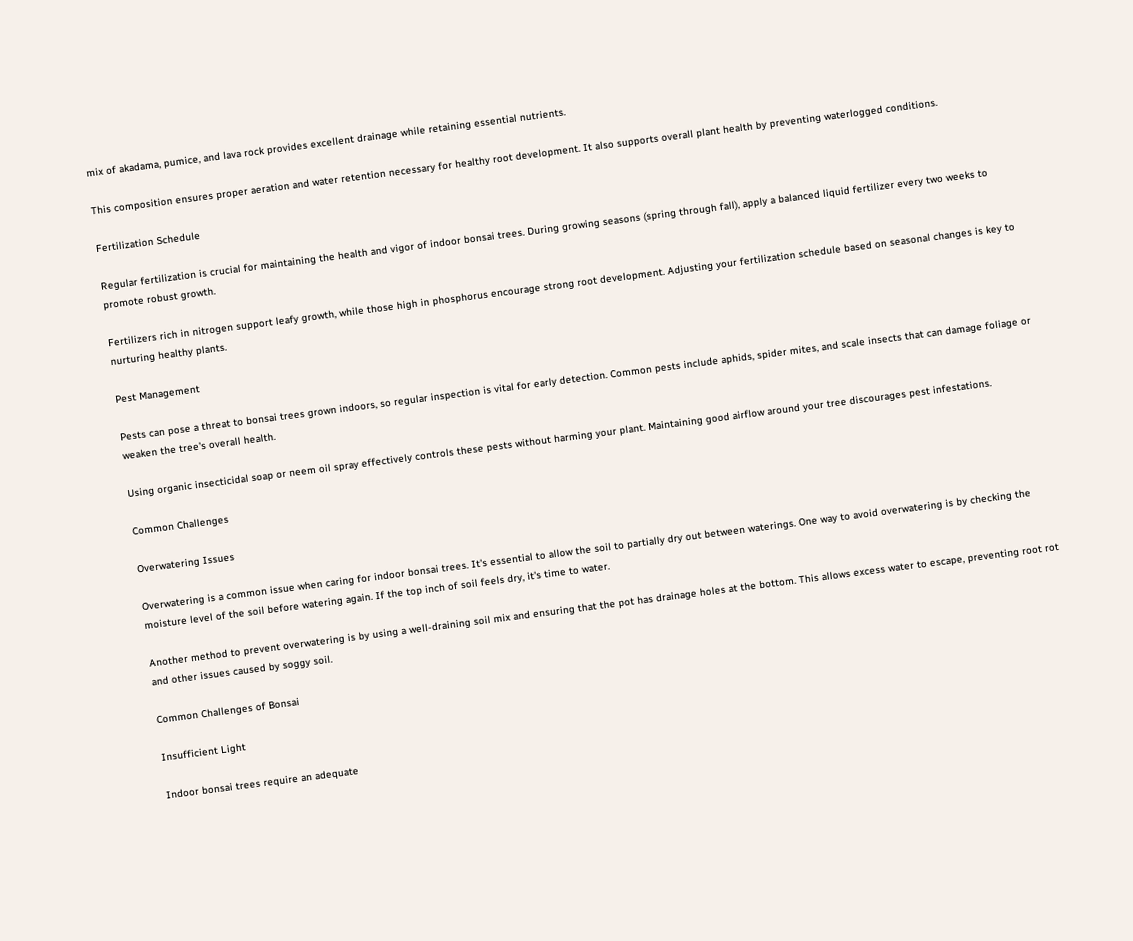mix of akadama, pumice, and lava rock provides excellent drainage while retaining essential nutrients.

This composition ensures proper aeration and water retention necessary for healthy root development. It also supports overall plant health by preventing waterlogged conditions.

Fertilization Schedule

Regular fertilization is crucial for maintaining the health and vigor of indoor bonsai trees. During growing seasons (spring through fall), apply a balanced liquid fertilizer every two weeks to promote robust growth.

Fertilizers rich in nitrogen support leafy growth, while those high in phosphorus encourage strong root development. Adjusting your fertilization schedule based on seasonal changes is key to nurturing healthy plants.

Pest Management

Pests can pose a threat to bonsai trees grown indoors, so regular inspection is vital for early detection. Common pests include aphids, spider mites, and scale insects that can damage foliage or weaken the tree's overall health.

Using organic insecticidal soap or neem oil spray effectively controls these pests without harming your plant. Maintaining good airflow around your tree discourages pest infestations.

Common Challenges

Overwatering Issues

Overwatering is a common issue when caring for indoor bonsai trees. It's essential to allow the soil to partially dry out between waterings. One way to avoid overwatering is by checking the moisture level of the soil before watering again. If the top inch of soil feels dry, it's time to water.

Another method to prevent overwatering is by using a well-draining soil mix and ensuring that the pot has drainage holes at the bottom. This allows excess water to escape, preventing root rot and other issues caused by soggy soil.

Common Challenges of Bonsai

Insufficient Light

Indoor bonsai trees require an adequate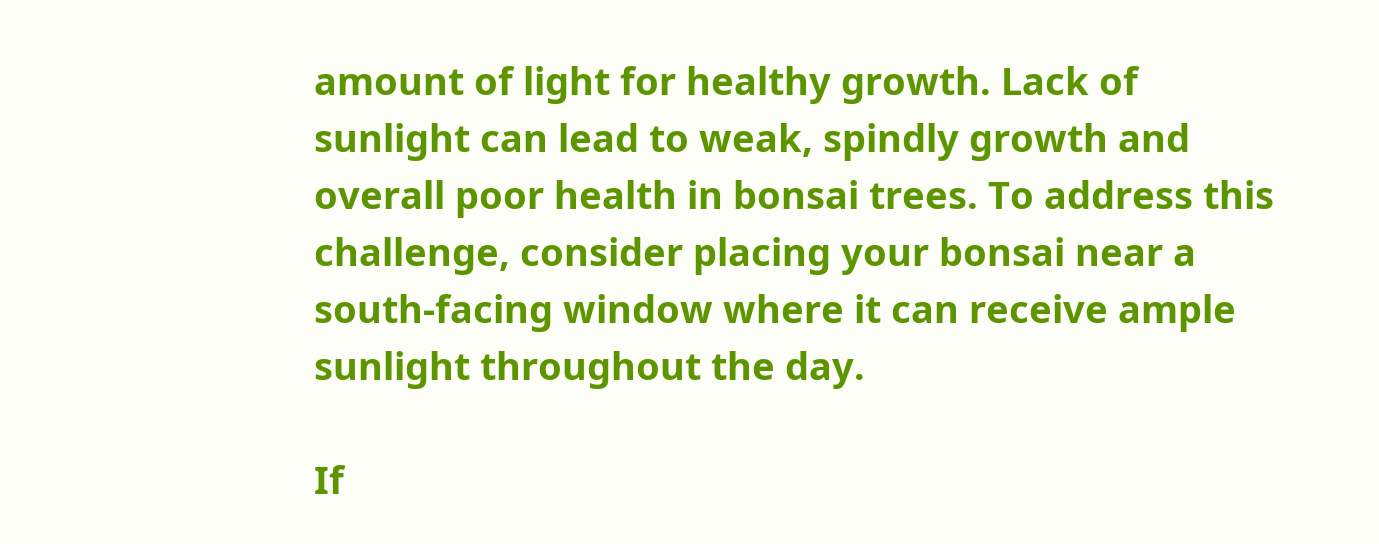amount of light for healthy growth. Lack of sunlight can lead to weak, spindly growth and overall poor health in bonsai trees. To address this challenge, consider placing your bonsai near a south-facing window where it can receive ample sunlight throughout the day.

If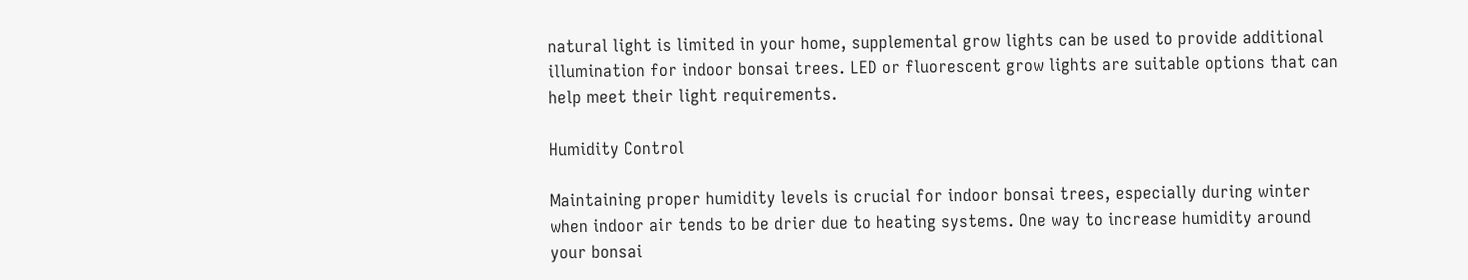natural light is limited in your home, supplemental grow lights can be used to provide additional illumination for indoor bonsai trees. LED or fluorescent grow lights are suitable options that can help meet their light requirements.

Humidity Control

Maintaining proper humidity levels is crucial for indoor bonsai trees, especially during winter when indoor air tends to be drier due to heating systems. One way to increase humidity around your bonsai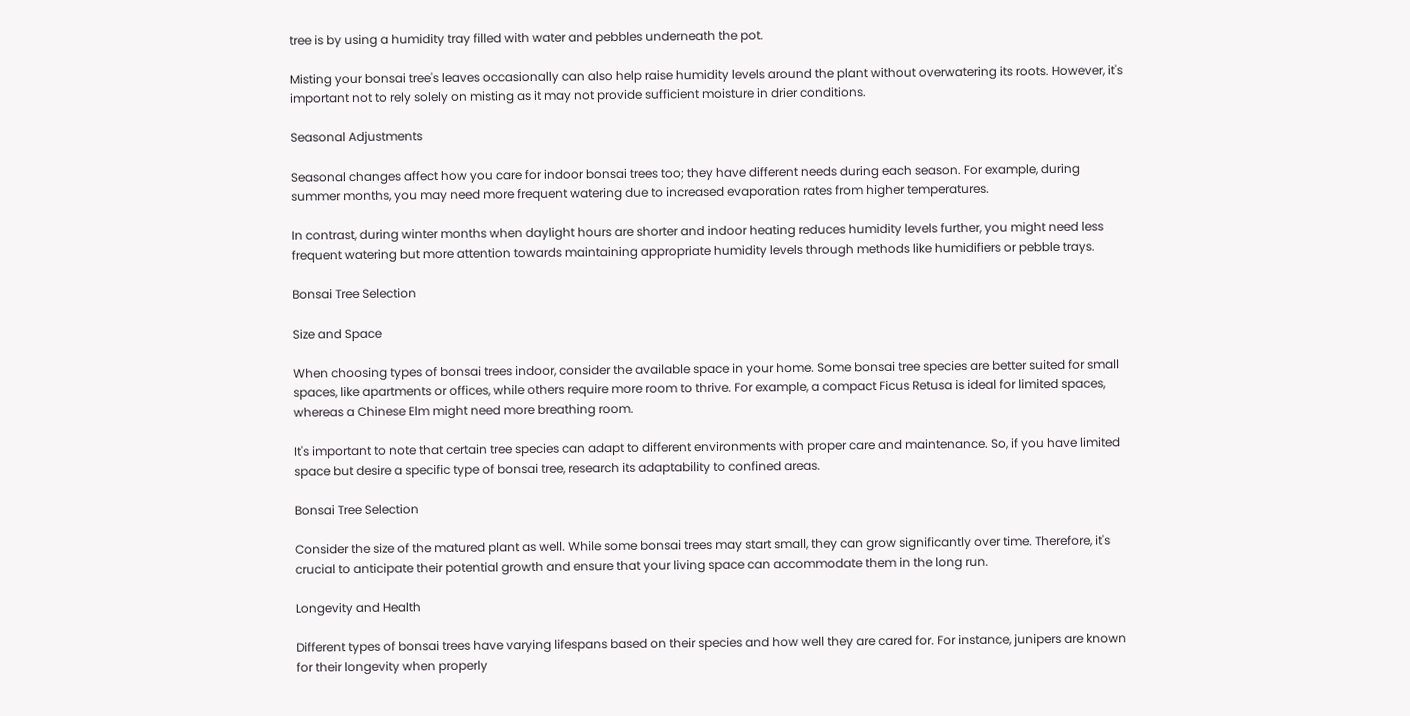tree is by using a humidity tray filled with water and pebbles underneath the pot.

Misting your bonsai tree's leaves occasionally can also help raise humidity levels around the plant without overwatering its roots. However, it's important not to rely solely on misting as it may not provide sufficient moisture in drier conditions.

Seasonal Adjustments

Seasonal changes affect how you care for indoor bonsai trees too; they have different needs during each season. For example, during summer months, you may need more frequent watering due to increased evaporation rates from higher temperatures.

In contrast, during winter months when daylight hours are shorter and indoor heating reduces humidity levels further, you might need less frequent watering but more attention towards maintaining appropriate humidity levels through methods like humidifiers or pebble trays.

Bonsai Tree Selection

Size and Space

When choosing types of bonsai trees indoor, consider the available space in your home. Some bonsai tree species are better suited for small spaces, like apartments or offices, while others require more room to thrive. For example, a compact Ficus Retusa is ideal for limited spaces, whereas a Chinese Elm might need more breathing room.

It's important to note that certain tree species can adapt to different environments with proper care and maintenance. So, if you have limited space but desire a specific type of bonsai tree, research its adaptability to confined areas.

Bonsai Tree Selection

Consider the size of the matured plant as well. While some bonsai trees may start small, they can grow significantly over time. Therefore, it's crucial to anticipate their potential growth and ensure that your living space can accommodate them in the long run.

Longevity and Health

Different types of bonsai trees have varying lifespans based on their species and how well they are cared for. For instance, junipers are known for their longevity when properly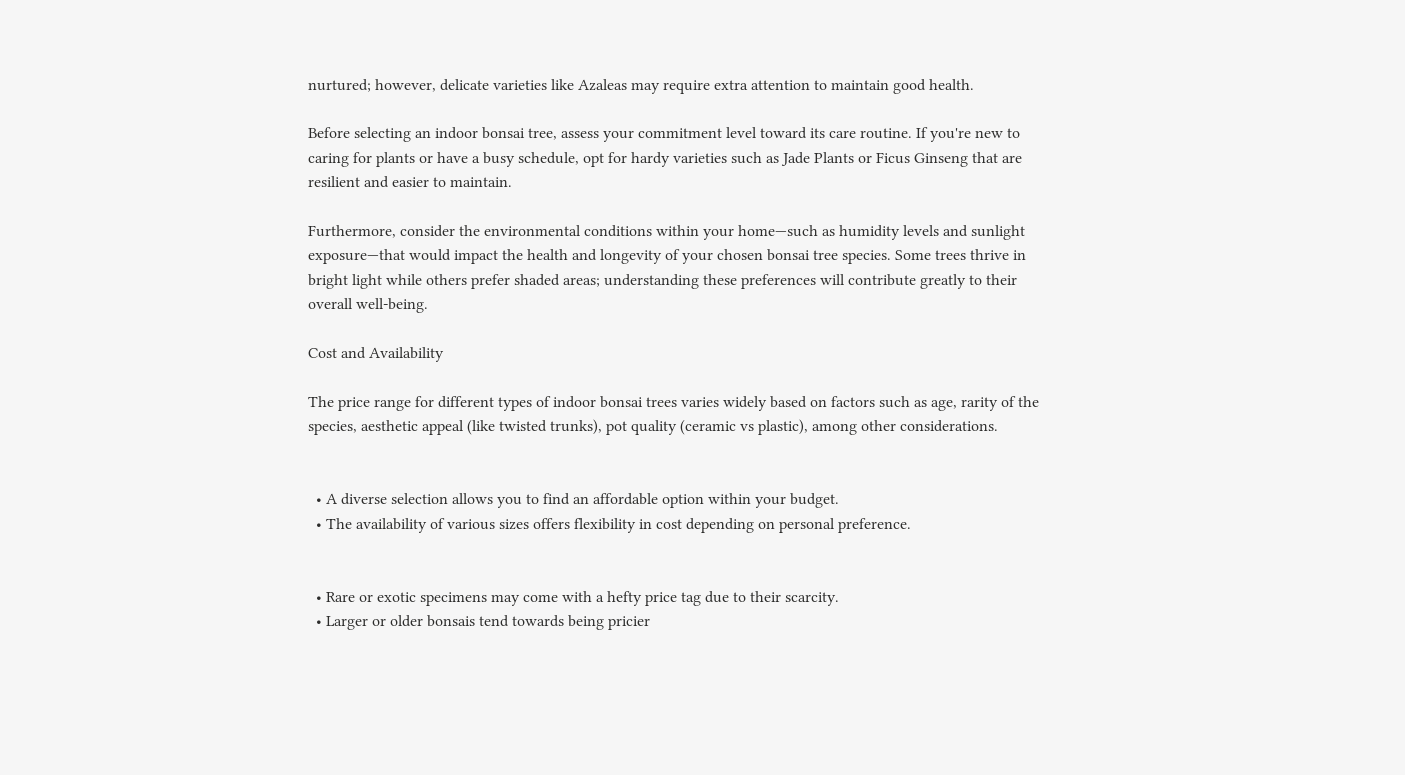nurtured; however, delicate varieties like Azaleas may require extra attention to maintain good health.

Before selecting an indoor bonsai tree, assess your commitment level toward its care routine. If you're new to caring for plants or have a busy schedule, opt for hardy varieties such as Jade Plants or Ficus Ginseng that are resilient and easier to maintain.

Furthermore, consider the environmental conditions within your home—such as humidity levels and sunlight exposure—that would impact the health and longevity of your chosen bonsai tree species. Some trees thrive in bright light while others prefer shaded areas; understanding these preferences will contribute greatly to their overall well-being.

Cost and Availability

The price range for different types of indoor bonsai trees varies widely based on factors such as age, rarity of the species, aesthetic appeal (like twisted trunks), pot quality (ceramic vs plastic), among other considerations.


  • A diverse selection allows you to find an affordable option within your budget.
  • The availability of various sizes offers flexibility in cost depending on personal preference.


  • Rare or exotic specimens may come with a hefty price tag due to their scarcity.
  • Larger or older bonsais tend towards being pricier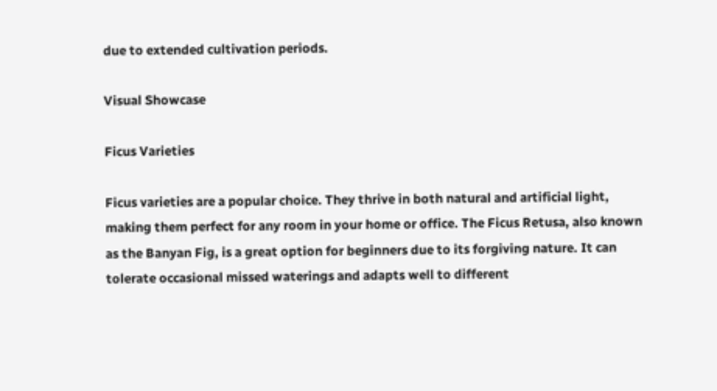due to extended cultivation periods.

Visual Showcase

Ficus Varieties

Ficus varieties are a popular choice. They thrive in both natural and artificial light, making them perfect for any room in your home or office. The Ficus Retusa, also known as the Banyan Fig, is a great option for beginners due to its forgiving nature. It can tolerate occasional missed waterings and adapts well to different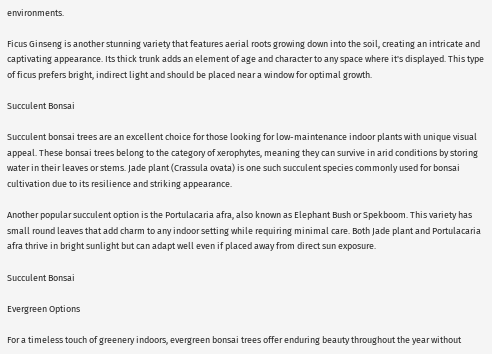environments.

Ficus Ginseng is another stunning variety that features aerial roots growing down into the soil, creating an intricate and captivating appearance. Its thick trunk adds an element of age and character to any space where it's displayed. This type of ficus prefers bright, indirect light and should be placed near a window for optimal growth.

Succulent Bonsai

Succulent bonsai trees are an excellent choice for those looking for low-maintenance indoor plants with unique visual appeal. These bonsai trees belong to the category of xerophytes, meaning they can survive in arid conditions by storing water in their leaves or stems. Jade plant (Crassula ovata) is one such succulent species commonly used for bonsai cultivation due to its resilience and striking appearance.

Another popular succulent option is the Portulacaria afra, also known as Elephant Bush or Spekboom. This variety has small round leaves that add charm to any indoor setting while requiring minimal care. Both Jade plant and Portulacaria afra thrive in bright sunlight but can adapt well even if placed away from direct sun exposure.

Succulent Bonsai

Evergreen Options

For a timeless touch of greenery indoors, evergreen bonsai trees offer enduring beauty throughout the year without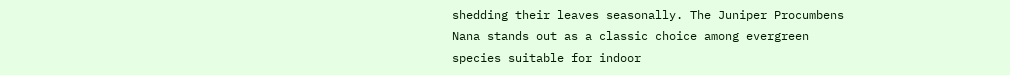shedding their leaves seasonally. The Juniper Procumbens Nana stands out as a classic choice among evergreen species suitable for indoor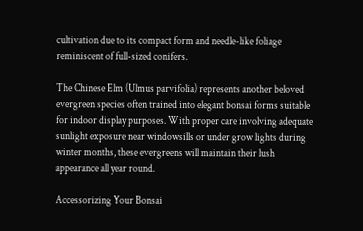cultivation due to its compact form and needle-like foliage reminiscent of full-sized conifers.

The Chinese Elm (Ulmus parvifolia) represents another beloved evergreen species often trained into elegant bonsai forms suitable for indoor display purposes. With proper care involving adequate sunlight exposure near windowsills or under grow lights during winter months, these evergreens will maintain their lush appearance all year round.

Accessorizing Your Bonsai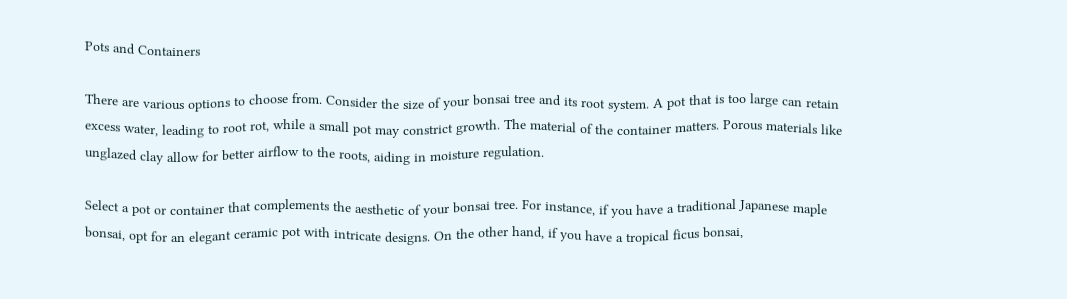Pots and Containers

There are various options to choose from. Consider the size of your bonsai tree and its root system. A pot that is too large can retain excess water, leading to root rot, while a small pot may constrict growth. The material of the container matters. Porous materials like unglazed clay allow for better airflow to the roots, aiding in moisture regulation.

Select a pot or container that complements the aesthetic of your bonsai tree. For instance, if you have a traditional Japanese maple bonsai, opt for an elegant ceramic pot with intricate designs. On the other hand, if you have a tropical ficus bonsai,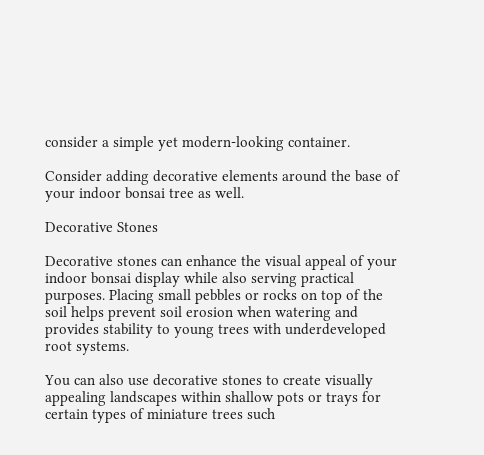consider a simple yet modern-looking container.

Consider adding decorative elements around the base of your indoor bonsai tree as well.

Decorative Stones

Decorative stones can enhance the visual appeal of your indoor bonsai display while also serving practical purposes. Placing small pebbles or rocks on top of the soil helps prevent soil erosion when watering and provides stability to young trees with underdeveloped root systems.

You can also use decorative stones to create visually appealing landscapes within shallow pots or trays for certain types of miniature trees such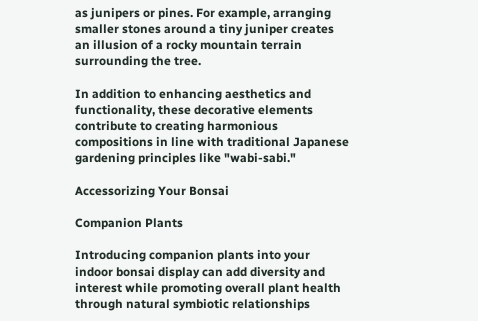as junipers or pines. For example, arranging smaller stones around a tiny juniper creates an illusion of a rocky mountain terrain surrounding the tree.

In addition to enhancing aesthetics and functionality, these decorative elements contribute to creating harmonious compositions in line with traditional Japanese gardening principles like "wabi-sabi."

Accessorizing Your Bonsai

Companion Plants

Introducing companion plants into your indoor bonsai display can add diversity and interest while promoting overall plant health through natural symbiotic relationships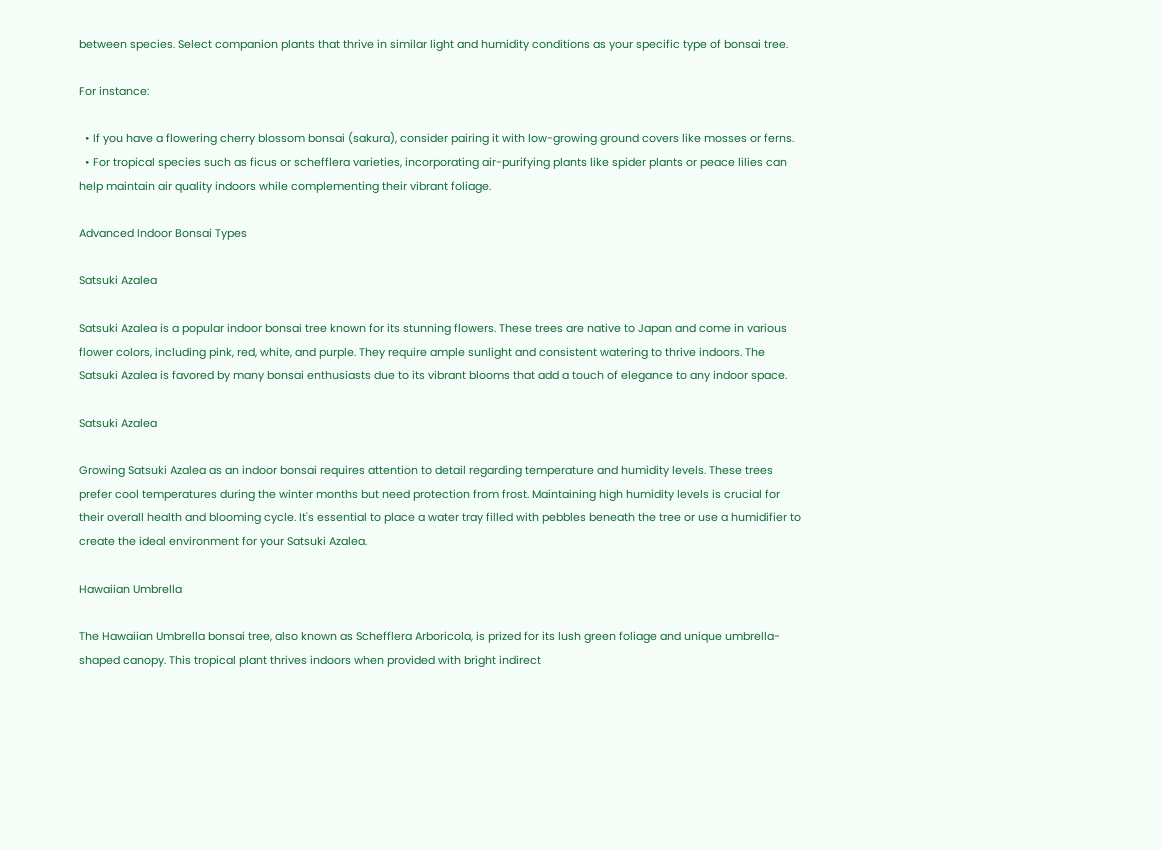between species. Select companion plants that thrive in similar light and humidity conditions as your specific type of bonsai tree.

For instance:

  • If you have a flowering cherry blossom bonsai (sakura), consider pairing it with low-growing ground covers like mosses or ferns.
  • For tropical species such as ficus or schefflera varieties, incorporating air-purifying plants like spider plants or peace lilies can help maintain air quality indoors while complementing their vibrant foliage.

Advanced Indoor Bonsai Types

Satsuki Azalea

Satsuki Azalea is a popular indoor bonsai tree known for its stunning flowers. These trees are native to Japan and come in various flower colors, including pink, red, white, and purple. They require ample sunlight and consistent watering to thrive indoors. The Satsuki Azalea is favored by many bonsai enthusiasts due to its vibrant blooms that add a touch of elegance to any indoor space.

Satsuki Azalea

Growing Satsuki Azalea as an indoor bonsai requires attention to detail regarding temperature and humidity levels. These trees prefer cool temperatures during the winter months but need protection from frost. Maintaining high humidity levels is crucial for their overall health and blooming cycle. It's essential to place a water tray filled with pebbles beneath the tree or use a humidifier to create the ideal environment for your Satsuki Azalea.

Hawaiian Umbrella

The Hawaiian Umbrella bonsai tree, also known as Schefflera Arboricola, is prized for its lush green foliage and unique umbrella-shaped canopy. This tropical plant thrives indoors when provided with bright indirect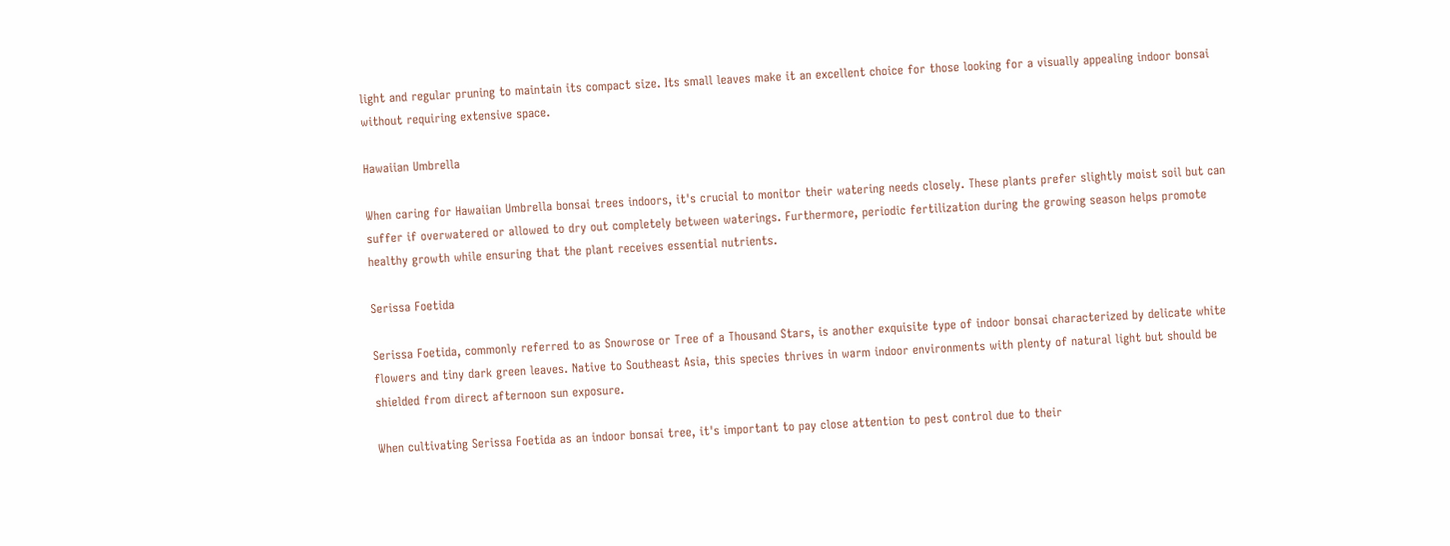light and regular pruning to maintain its compact size. Its small leaves make it an excellent choice for those looking for a visually appealing indoor bonsai without requiring extensive space.

Hawaiian Umbrella

When caring for Hawaiian Umbrella bonsai trees indoors, it's crucial to monitor their watering needs closely. These plants prefer slightly moist soil but can suffer if overwatered or allowed to dry out completely between waterings. Furthermore, periodic fertilization during the growing season helps promote healthy growth while ensuring that the plant receives essential nutrients.

Serissa Foetida

Serissa Foetida, commonly referred to as Snowrose or Tree of a Thousand Stars, is another exquisite type of indoor bonsai characterized by delicate white flowers and tiny dark green leaves. Native to Southeast Asia, this species thrives in warm indoor environments with plenty of natural light but should be shielded from direct afternoon sun exposure.

When cultivating Serissa Foetida as an indoor bonsai tree, it's important to pay close attention to pest control due to their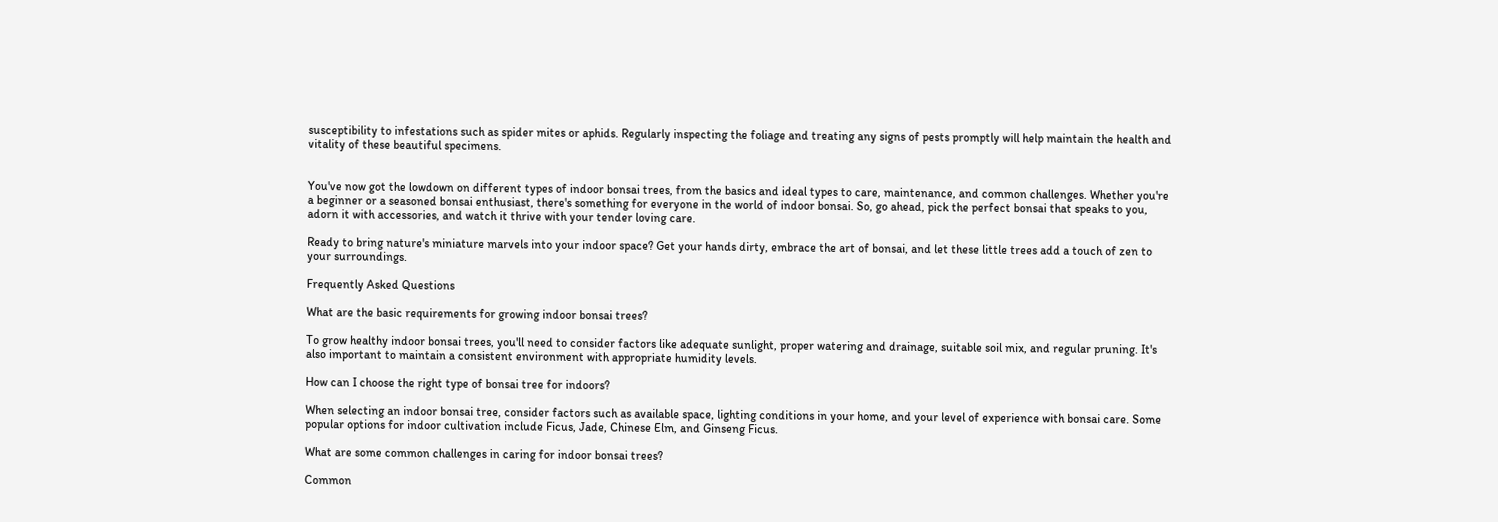susceptibility to infestations such as spider mites or aphids. Regularly inspecting the foliage and treating any signs of pests promptly will help maintain the health and vitality of these beautiful specimens.


You've now got the lowdown on different types of indoor bonsai trees, from the basics and ideal types to care, maintenance, and common challenges. Whether you're a beginner or a seasoned bonsai enthusiast, there's something for everyone in the world of indoor bonsai. So, go ahead, pick the perfect bonsai that speaks to you, adorn it with accessories, and watch it thrive with your tender loving care.

Ready to bring nature's miniature marvels into your indoor space? Get your hands dirty, embrace the art of bonsai, and let these little trees add a touch of zen to your surroundings.

Frequently Asked Questions

What are the basic requirements for growing indoor bonsai trees?

To grow healthy indoor bonsai trees, you'll need to consider factors like adequate sunlight, proper watering and drainage, suitable soil mix, and regular pruning. It's also important to maintain a consistent environment with appropriate humidity levels.

How can I choose the right type of bonsai tree for indoors?

When selecting an indoor bonsai tree, consider factors such as available space, lighting conditions in your home, and your level of experience with bonsai care. Some popular options for indoor cultivation include Ficus, Jade, Chinese Elm, and Ginseng Ficus.

What are some common challenges in caring for indoor bonsai trees?

Common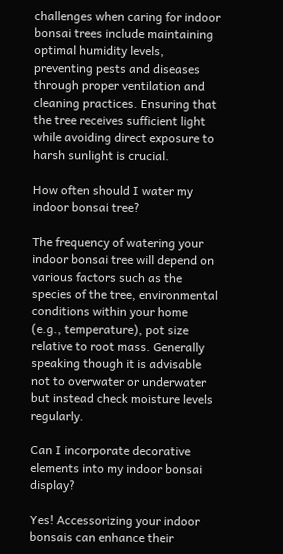challenges when caring for indoor bonsai trees include maintaining optimal humidity levels, preventing pests and diseases through proper ventilation and cleaning practices. Ensuring that the tree receives sufficient light while avoiding direct exposure to harsh sunlight is crucial.

How often should I water my indoor bonsai tree?

The frequency of watering your indoor bonsai tree will depend on various factors such as the species of the tree, environmental conditions within your home (e.g., temperature), pot size relative to root mass. Generally speaking though it is advisable not to overwater or underwater but instead check moisture levels regularly.

Can I incorporate decorative elements into my indoor bonsai display?

Yes! Accessorizing your indoor bonsais can enhance their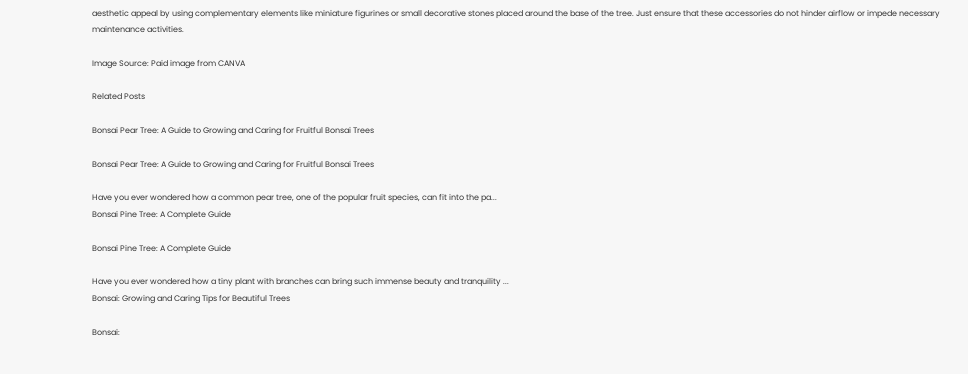aesthetic appeal by using complementary elements like miniature figurines or small decorative stones placed around the base of the tree. Just ensure that these accessories do not hinder airflow or impede necessary maintenance activities.

Image Source: Paid image from CANVA

Related Posts

Bonsai Pear Tree: A Guide to Growing and Caring for Fruitful Bonsai Trees

Bonsai Pear Tree: A Guide to Growing and Caring for Fruitful Bonsai Trees

Have you ever wondered how a common pear tree, one of the popular fruit species, can fit into the pa...
Bonsai Pine Tree: A Complete Guide

Bonsai Pine Tree: A Complete Guide

Have you ever wondered how a tiny plant with branches can bring such immense beauty and tranquility ...
Bonsai: Growing and Caring Tips for Beautiful Trees

Bonsai: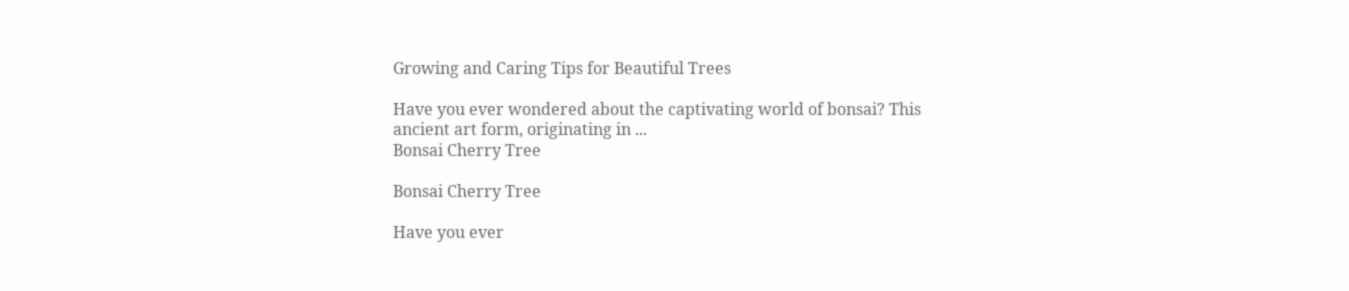Growing and Caring Tips for Beautiful Trees

Have you ever wondered about the captivating world of bonsai? This ancient art form, originating in ...
Bonsai Cherry Tree

Bonsai Cherry Tree

Have you ever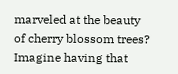marveled at the beauty of cherry blossom trees? Imagine having that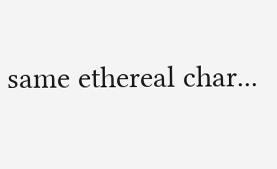same ethereal char...